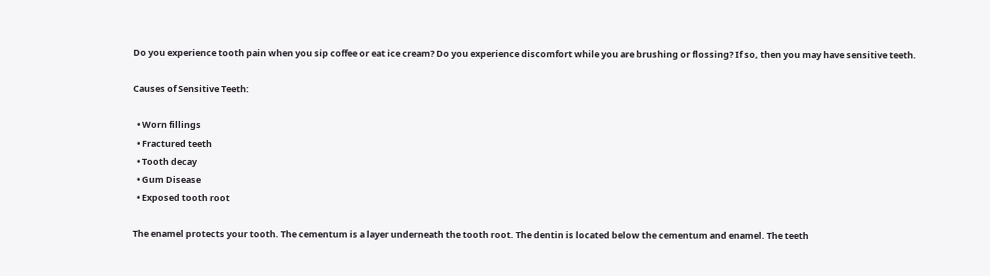Do you experience tooth pain when you sip coffee or eat ice cream? Do you experience discomfort while you are brushing or flossing? If so, then you may have sensitive teeth.

Causes of Sensitive Teeth:

  • Worn fillings
  • Fractured teeth
  • Tooth decay
  • Gum Disease
  • Exposed tooth root

The enamel protects your tooth. The cementum is a layer underneath the tooth root. The dentin is located below the cementum and enamel. The teeth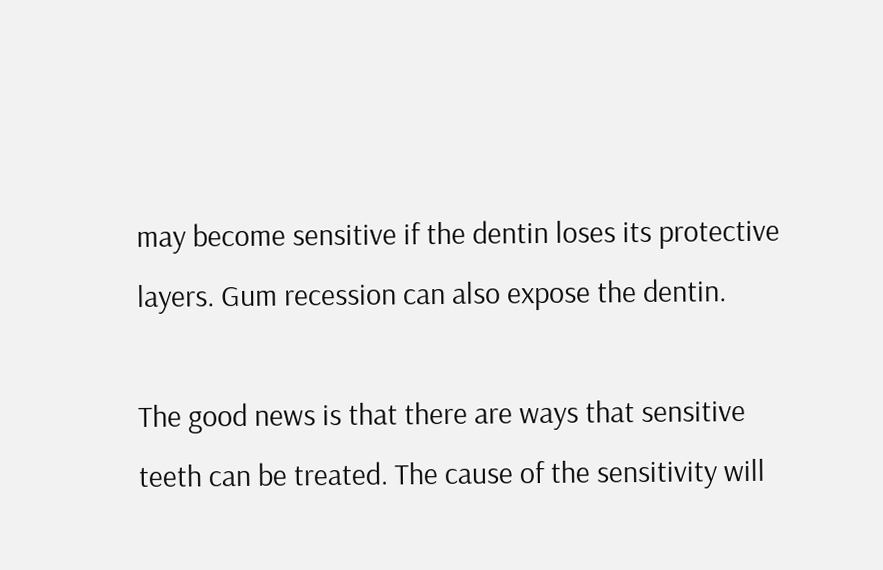may become sensitive if the dentin loses its protective layers. Gum recession can also expose the dentin.

The good news is that there are ways that sensitive teeth can be treated. The cause of the sensitivity will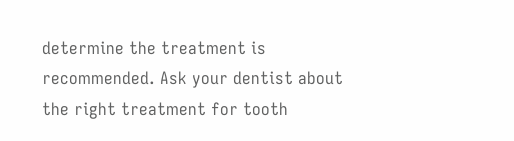determine the treatment is recommended. Ask your dentist about the right treatment for tooth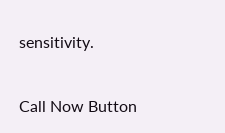sensitivity.

Call Now Button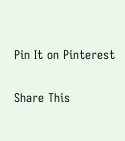Pin It on Pinterest

Share This